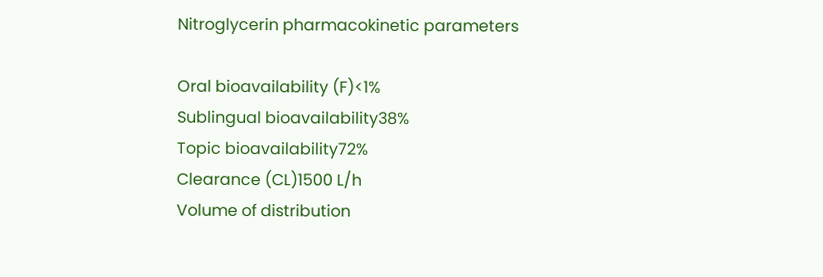Nitroglycerin pharmacokinetic parameters

Oral bioavailability (F)<1%
Sublingual bioavailability38%
Topic bioavailability72%
Clearance (CL)1500 L/h
Volume of distribution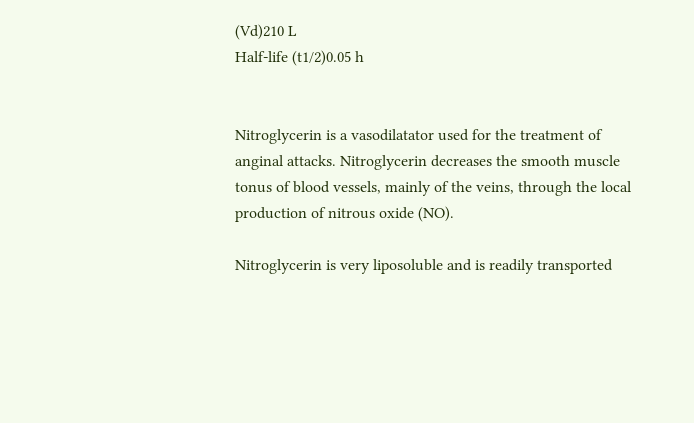(Vd)210 L
Half-life (t1/2)0.05 h


Nitroglycerin is a vasodilatator used for the treatment of anginal attacks. Nitroglycerin decreases the smooth muscle tonus of blood vessels, mainly of the veins, through the local production of nitrous oxide (NO).

Nitroglycerin is very liposoluble and is readily transported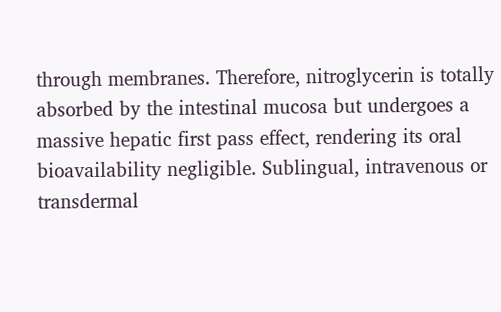through membranes. Therefore, nitroglycerin is totally absorbed by the intestinal mucosa but undergoes a massive hepatic first pass effect, rendering its oral bioavailability negligible. Sublingual, intravenous or transdermal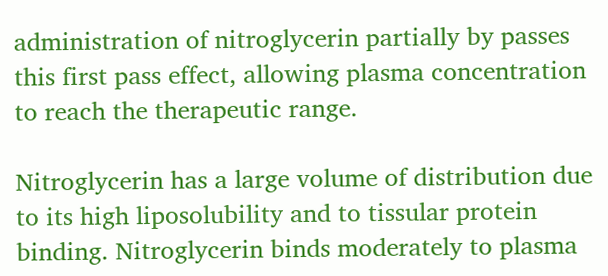administration of nitroglycerin partially by passes this first pass effect, allowing plasma concentration to reach the therapeutic range.

Nitroglycerin has a large volume of distribution due to its high liposolubility and to tissular protein binding. Nitroglycerin binds moderately to plasma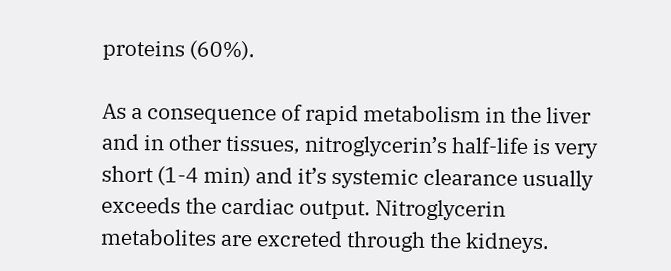proteins (60%).

As a consequence of rapid metabolism in the liver and in other tissues, nitroglycerin’s half-life is very short (1-4 min) and it’s systemic clearance usually exceeds the cardiac output. Nitroglycerin metabolites are excreted through the kidneys.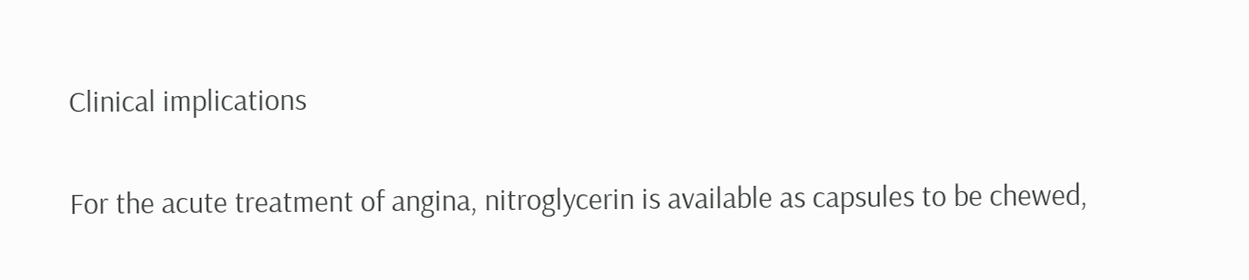Clinical implications

For the acute treatment of angina, nitroglycerin is available as capsules to be chewed,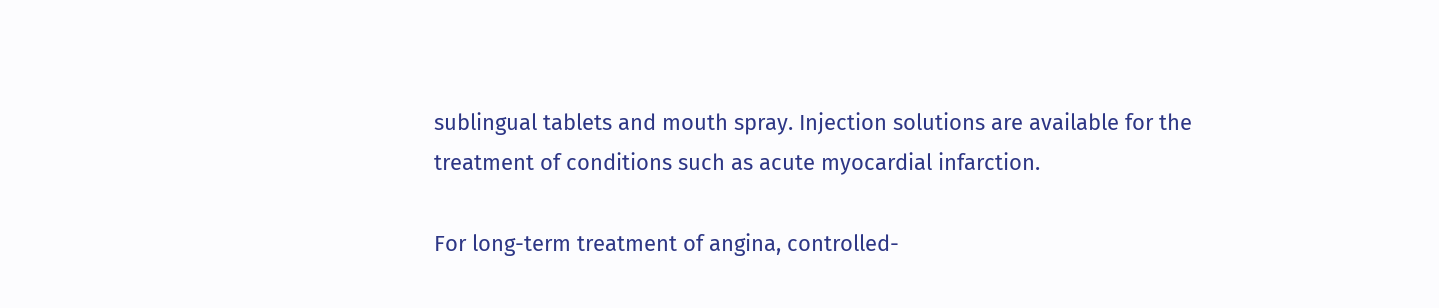sublingual tablets and mouth spray. Injection solutions are available for the treatment of conditions such as acute myocardial infarction.

For long-term treatment of angina, controlled-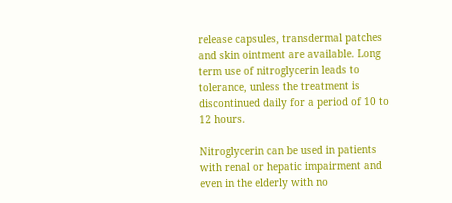release capsules, transdermal patches and skin ointment are available. Long term use of nitroglycerin leads to tolerance, unless the treatment is discontinued daily for a period of 10 to 12 hours.

Nitroglycerin can be used in patients with renal or hepatic impairment and even in the elderly with no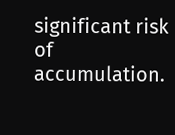significant risk of accumulation.